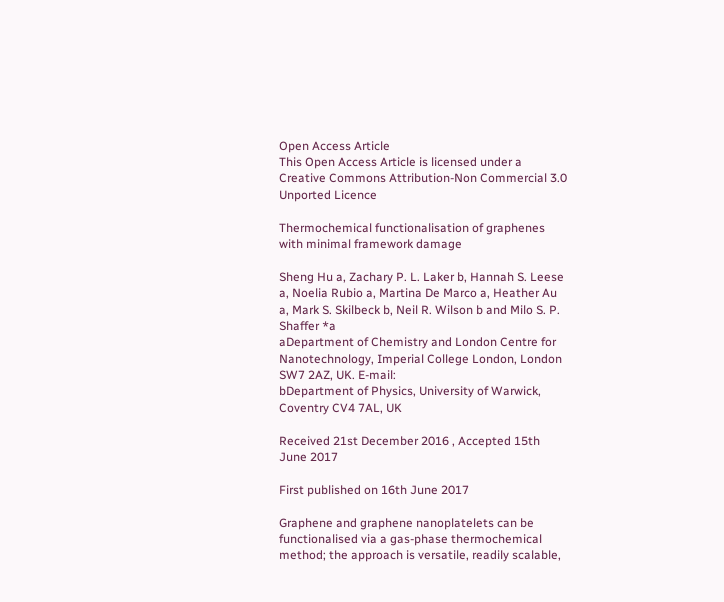Open Access Article
This Open Access Article is licensed under a Creative Commons Attribution-Non Commercial 3.0 Unported Licence

Thermochemical functionalisation of graphenes with minimal framework damage

Sheng Hu a, Zachary P. L. Laker b, Hannah S. Leese a, Noelia Rubio a, Martina De Marco a, Heather Au a, Mark S. Skilbeck b, Neil R. Wilson b and Milo S. P. Shaffer *a
aDepartment of Chemistry and London Centre for Nanotechnology, Imperial College London, London SW7 2AZ, UK. E-mail:
bDepartment of Physics, University of Warwick, Coventry CV4 7AL, UK

Received 21st December 2016 , Accepted 15th June 2017

First published on 16th June 2017

Graphene and graphene nanoplatelets can be functionalised via a gas-phase thermochemical method; the approach is versatile, readily scalable,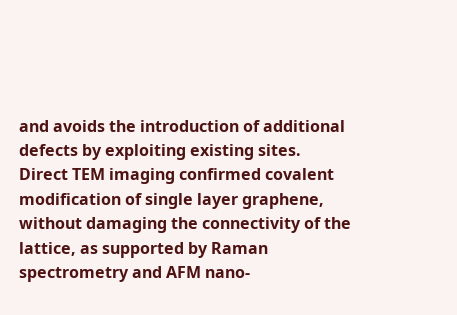and avoids the introduction of additional defects by exploiting existing sites. Direct TEM imaging confirmed covalent modification of single layer graphene, without damaging the connectivity of the lattice, as supported by Raman spectrometry and AFM nano-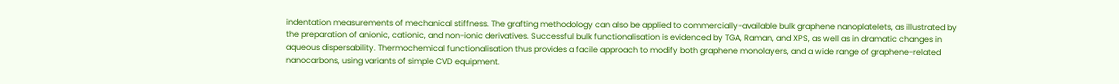indentation measurements of mechanical stiffness. The grafting methodology can also be applied to commercially-available bulk graphene nanoplatelets, as illustrated by the preparation of anionic, cationic, and non-ionic derivatives. Successful bulk functionalisation is evidenced by TGA, Raman, and XPS, as well as in dramatic changes in aqueous dispersability. Thermochemical functionalisation thus provides a facile approach to modify both graphene monolayers, and a wide range of graphene-related nanocarbons, using variants of simple CVD equipment.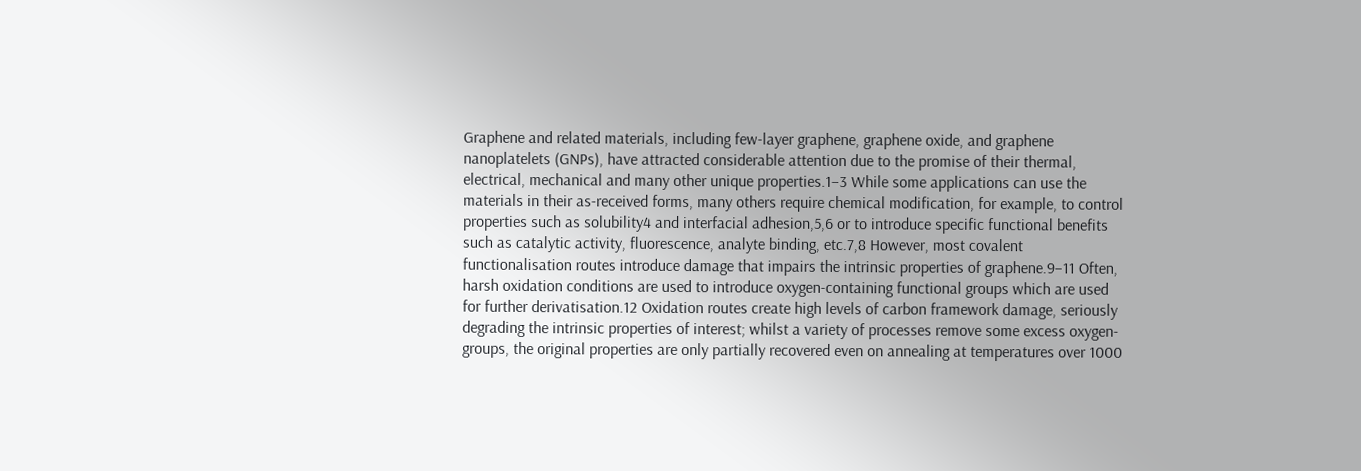Graphene and related materials, including few-layer graphene, graphene oxide, and graphene nanoplatelets (GNPs), have attracted considerable attention due to the promise of their thermal, electrical, mechanical and many other unique properties.1–3 While some applications can use the materials in their as-received forms, many others require chemical modification, for example, to control properties such as solubility4 and interfacial adhesion,5,6 or to introduce specific functional benefits such as catalytic activity, fluorescence, analyte binding, etc.7,8 However, most covalent functionalisation routes introduce damage that impairs the intrinsic properties of graphene.9–11 Often, harsh oxidation conditions are used to introduce oxygen-containing functional groups which are used for further derivatisation.12 Oxidation routes create high levels of carbon framework damage, seriously degrading the intrinsic properties of interest; whilst a variety of processes remove some excess oxygen-groups, the original properties are only partially recovered even on annealing at temperatures over 1000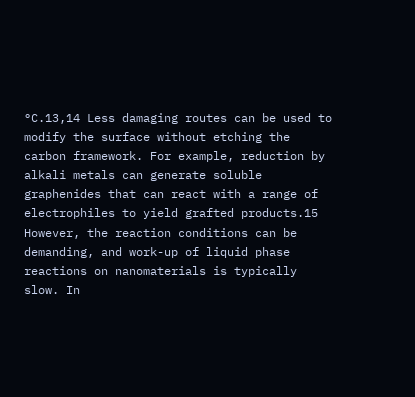°C.13,14 Less damaging routes can be used to modify the surface without etching the carbon framework. For example, reduction by alkali metals can generate soluble graphenides that can react with a range of electrophiles to yield grafted products.15 However, the reaction conditions can be demanding, and work-up of liquid phase reactions on nanomaterials is typically slow. In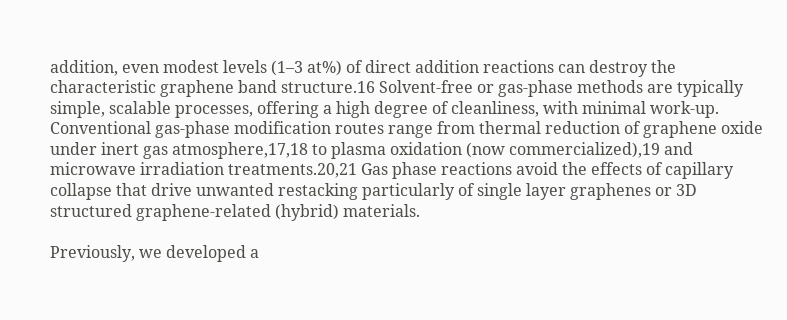addition, even modest levels (1–3 at%) of direct addition reactions can destroy the characteristic graphene band structure.16 Solvent-free or gas-phase methods are typically simple, scalable processes, offering a high degree of cleanliness, with minimal work-up. Conventional gas-phase modification routes range from thermal reduction of graphene oxide under inert gas atmosphere,17,18 to plasma oxidation (now commercialized),19 and microwave irradiation treatments.20,21 Gas phase reactions avoid the effects of capillary collapse that drive unwanted restacking particularly of single layer graphenes or 3D structured graphene-related (hybrid) materials.

Previously, we developed a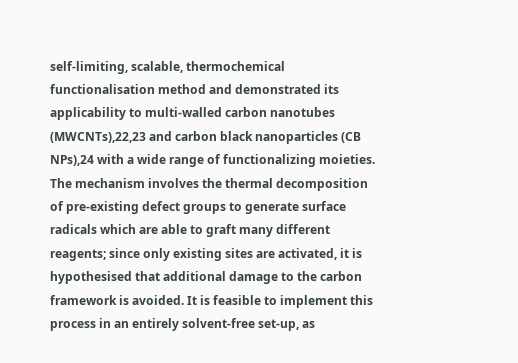self-limiting, scalable, thermochemical functionalisation method and demonstrated its applicability to multi-walled carbon nanotubes (MWCNTs),22,23 and carbon black nanoparticles (CB NPs),24 with a wide range of functionalizing moieties. The mechanism involves the thermal decomposition of pre-existing defect groups to generate surface radicals which are able to graft many different reagents; since only existing sites are activated, it is hypothesised that additional damage to the carbon framework is avoided. It is feasible to implement this process in an entirely solvent-free set-up, as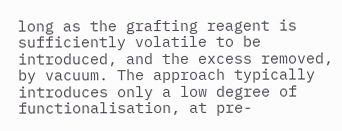long as the grafting reagent is sufficiently volatile to be introduced, and the excess removed, by vacuum. The approach typically introduces only a low degree of functionalisation, at pre-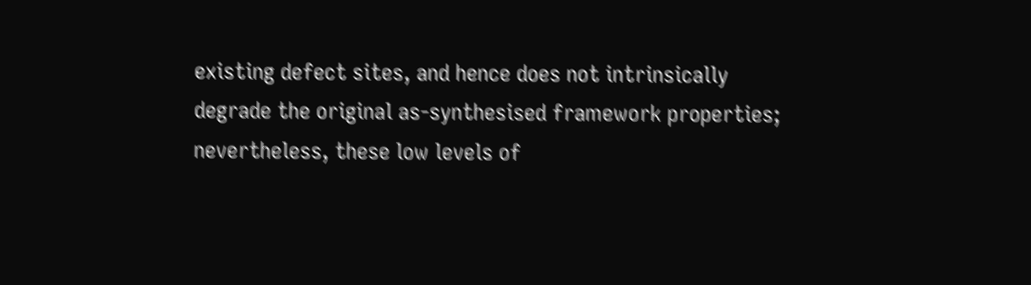existing defect sites, and hence does not intrinsically degrade the original as-synthesised framework properties; nevertheless, these low levels of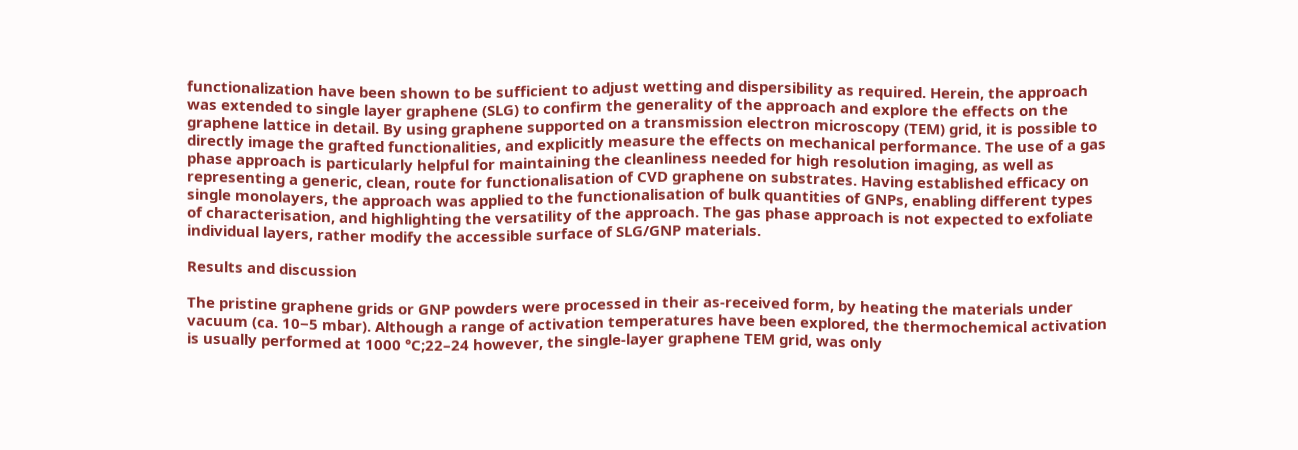functionalization have been shown to be sufficient to adjust wetting and dispersibility as required. Herein, the approach was extended to single layer graphene (SLG) to confirm the generality of the approach and explore the effects on the graphene lattice in detail. By using graphene supported on a transmission electron microscopy (TEM) grid, it is possible to directly image the grafted functionalities, and explicitly measure the effects on mechanical performance. The use of a gas phase approach is particularly helpful for maintaining the cleanliness needed for high resolution imaging, as well as representing a generic, clean, route for functionalisation of CVD graphene on substrates. Having established efficacy on single monolayers, the approach was applied to the functionalisation of bulk quantities of GNPs, enabling different types of characterisation, and highlighting the versatility of the approach. The gas phase approach is not expected to exfoliate individual layers, rather modify the accessible surface of SLG/GNP materials.

Results and discussion

The pristine graphene grids or GNP powders were processed in their as-received form, by heating the materials under vacuum (ca. 10−5 mbar). Although a range of activation temperatures have been explored, the thermochemical activation is usually performed at 1000 °C;22–24 however, the single-layer graphene TEM grid, was only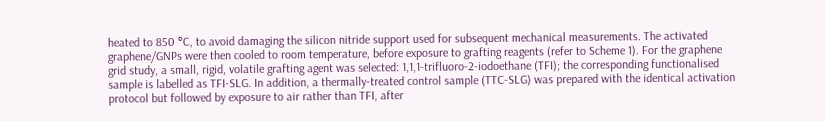heated to 850 °C, to avoid damaging the silicon nitride support used for subsequent mechanical measurements. The activated graphene/GNPs were then cooled to room temperature, before exposure to grafting reagents (refer to Scheme 1). For the graphene grid study, a small, rigid, volatile grafting agent was selected: 1,1,1-trifluoro-2-iodoethane (TFI); the corresponding functionalised sample is labelled as TFI-SLG. In addition, a thermally-treated control sample (TTC-SLG) was prepared with the identical activation protocol but followed by exposure to air rather than TFI, after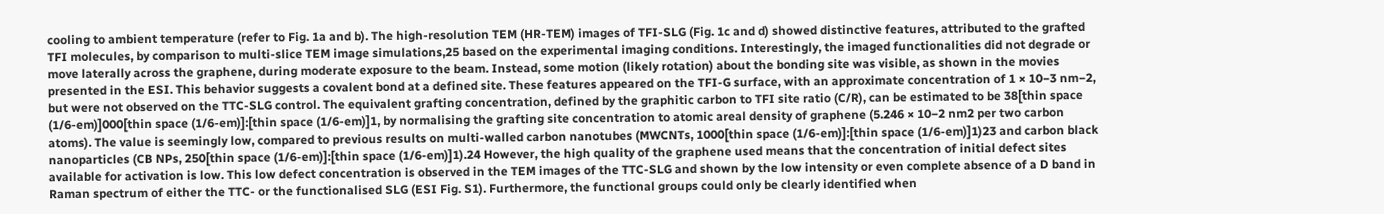cooling to ambient temperature (refer to Fig. 1a and b). The high-resolution TEM (HR-TEM) images of TFI-SLG (Fig. 1c and d) showed distinctive features, attributed to the grafted TFI molecules, by comparison to multi-slice TEM image simulations,25 based on the experimental imaging conditions. Interestingly, the imaged functionalities did not degrade or move laterally across the graphene, during moderate exposure to the beam. Instead, some motion (likely rotation) about the bonding site was visible, as shown in the movies presented in the ESI. This behavior suggests a covalent bond at a defined site. These features appeared on the TFI-G surface, with an approximate concentration of 1 × 10−3 nm−2, but were not observed on the TTC-SLG control. The equivalent grafting concentration, defined by the graphitic carbon to TFI site ratio (C/R), can be estimated to be 38[thin space (1/6-em)]000[thin space (1/6-em)]:[thin space (1/6-em)]1, by normalising the grafting site concentration to atomic areal density of graphene (5.246 × 10−2 nm2 per two carbon atoms). The value is seemingly low, compared to previous results on multi-walled carbon nanotubes (MWCNTs, 1000[thin space (1/6-em)]:[thin space (1/6-em)]1)23 and carbon black nanoparticles (CB NPs, 250[thin space (1/6-em)]:[thin space (1/6-em)]1).24 However, the high quality of the graphene used means that the concentration of initial defect sites available for activation is low. This low defect concentration is observed in the TEM images of the TTC-SLG and shown by the low intensity or even complete absence of a D band in Raman spectrum of either the TTC- or the functionalised SLG (ESI Fig. S1). Furthermore, the functional groups could only be clearly identified when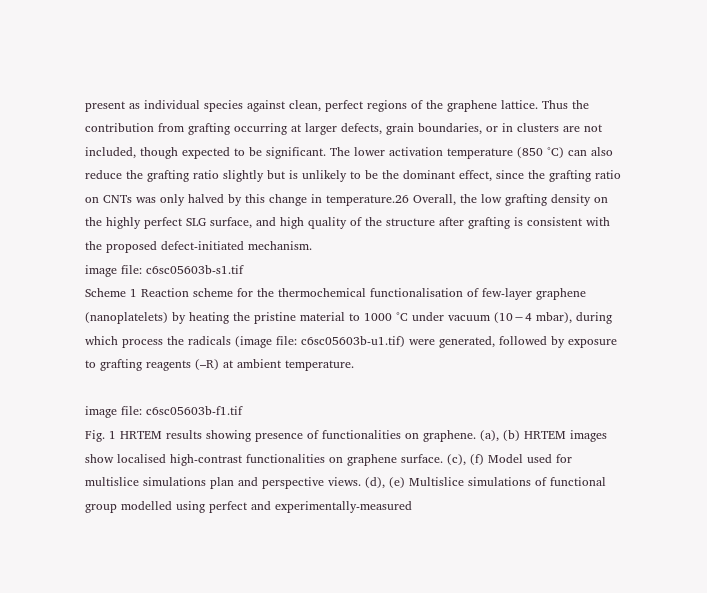present as individual species against clean, perfect regions of the graphene lattice. Thus the contribution from grafting occurring at larger defects, grain boundaries, or in clusters are not included, though expected to be significant. The lower activation temperature (850 °C) can also reduce the grafting ratio slightly but is unlikely to be the dominant effect, since the grafting ratio on CNTs was only halved by this change in temperature.26 Overall, the low grafting density on the highly perfect SLG surface, and high quality of the structure after grafting is consistent with the proposed defect-initiated mechanism.
image file: c6sc05603b-s1.tif
Scheme 1 Reaction scheme for the thermochemical functionalisation of few-layer graphene (nanoplatelets) by heating the pristine material to 1000 °C under vacuum (10−4 mbar), during which process the radicals (image file: c6sc05603b-u1.tif) were generated, followed by exposure to grafting reagents (–R) at ambient temperature.

image file: c6sc05603b-f1.tif
Fig. 1 HRTEM results showing presence of functionalities on graphene. (a), (b) HRTEM images show localised high-contrast functionalities on graphene surface. (c), (f) Model used for multislice simulations plan and perspective views. (d), (e) Multislice simulations of functional group modelled using perfect and experimentally-measured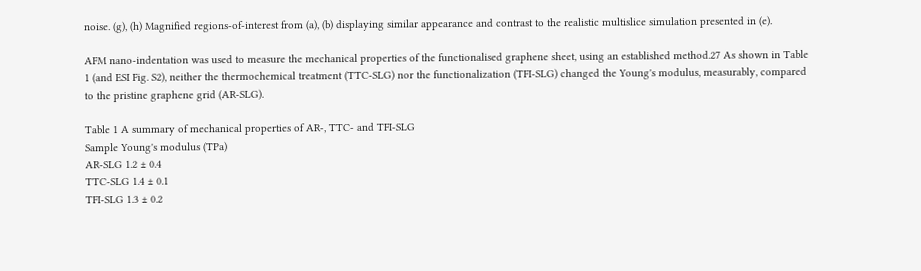noise. (g), (h) Magnified regions-of-interest from (a), (b) displaying similar appearance and contrast to the realistic multislice simulation presented in (e).

AFM nano-indentation was used to measure the mechanical properties of the functionalised graphene sheet, using an established method.27 As shown in Table 1 (and ESI Fig. S2), neither the thermochemical treatment (TTC-SLG) nor the functionalization (TFI-SLG) changed the Young's modulus, measurably, compared to the pristine graphene grid (AR-SLG).

Table 1 A summary of mechanical properties of AR-, TTC- and TFI-SLG
Sample Young's modulus (TPa)
AR-SLG 1.2 ± 0.4
TTC-SLG 1.4 ± 0.1
TFI-SLG 1.3 ± 0.2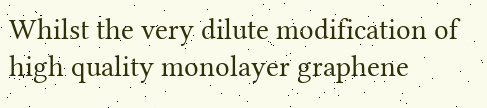Whilst the very dilute modification of high quality monolayer graphene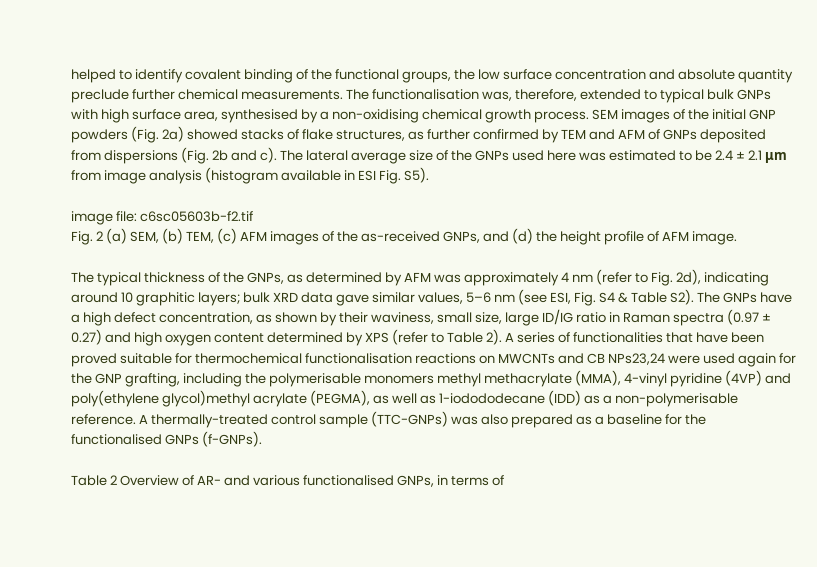helped to identify covalent binding of the functional groups, the low surface concentration and absolute quantity preclude further chemical measurements. The functionalisation was, therefore, extended to typical bulk GNPs with high surface area, synthesised by a non-oxidising chemical growth process. SEM images of the initial GNP powders (Fig. 2a) showed stacks of flake structures, as further confirmed by TEM and AFM of GNPs deposited from dispersions (Fig. 2b and c). The lateral average size of the GNPs used here was estimated to be 2.4 ± 2.1 μm from image analysis (histogram available in ESI Fig. S5).

image file: c6sc05603b-f2.tif
Fig. 2 (a) SEM, (b) TEM, (c) AFM images of the as-received GNPs, and (d) the height profile of AFM image.

The typical thickness of the GNPs, as determined by AFM was approximately 4 nm (refer to Fig. 2d), indicating around 10 graphitic layers; bulk XRD data gave similar values, 5–6 nm (see ESI, Fig. S4 & Table S2). The GNPs have a high defect concentration, as shown by their waviness, small size, large ID/IG ratio in Raman spectra (0.97 ± 0.27) and high oxygen content determined by XPS (refer to Table 2). A series of functionalities that have been proved suitable for thermochemical functionalisation reactions on MWCNTs and CB NPs23,24 were used again for the GNP grafting, including the polymerisable monomers methyl methacrylate (MMA), 4-vinyl pyridine (4VP) and poly(ethylene glycol)methyl acrylate (PEGMA), as well as 1-iodododecane (IDD) as a non-polymerisable reference. A thermally-treated control sample (TTC-GNPs) was also prepared as a baseline for the functionalised GNPs (f-GNPs).

Table 2 Overview of AR- and various functionalised GNPs, in terms of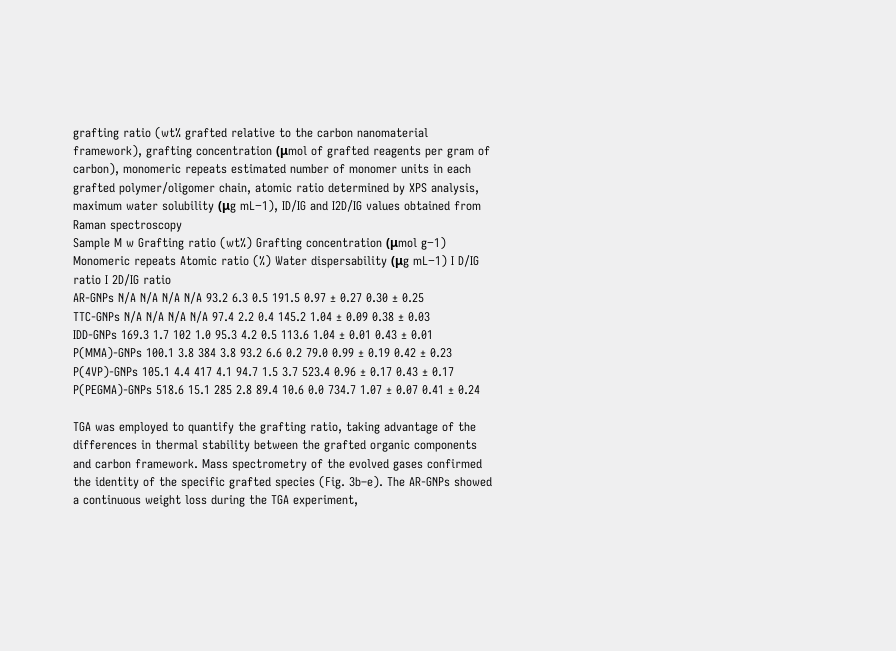grafting ratio (wt% grafted relative to the carbon nanomaterial framework), grafting concentration (μmol of grafted reagents per gram of carbon), monomeric repeats estimated number of monomer units in each grafted polymer/oligomer chain, atomic ratio determined by XPS analysis, maximum water solubility (μg mL−1), ID/IG and I2D/IG values obtained from Raman spectroscopy
Sample M w Grafting ratio (wt%) Grafting concentration (μmol g−1) Monomeric repeats Atomic ratio (%) Water dispersability (μg mL−1) I D/IG ratio I 2D/IG ratio
AR-GNPs N/A N/A N/A N/A 93.2 6.3 0.5 191.5 0.97 ± 0.27 0.30 ± 0.25
TTC-GNPs N/A N/A N/A N/A 97.4 2.2 0.4 145.2 1.04 ± 0.09 0.38 ± 0.03
IDD-GNPs 169.3 1.7 102 1.0 95.3 4.2 0.5 113.6 1.04 ± 0.01 0.43 ± 0.01
P(MMA)-GNPs 100.1 3.8 384 3.8 93.2 6.6 0.2 79.0 0.99 ± 0.19 0.42 ± 0.23
P(4VP)-GNPs 105.1 4.4 417 4.1 94.7 1.5 3.7 523.4 0.96 ± 0.17 0.43 ± 0.17
P(PEGMA)-GNPs 518.6 15.1 285 2.8 89.4 10.6 0.0 734.7 1.07 ± 0.07 0.41 ± 0.24

TGA was employed to quantify the grafting ratio, taking advantage of the differences in thermal stability between the grafted organic components and carbon framework. Mass spectrometry of the evolved gases confirmed the identity of the specific grafted species (Fig. 3b–e). The AR-GNPs showed a continuous weight loss during the TGA experiment,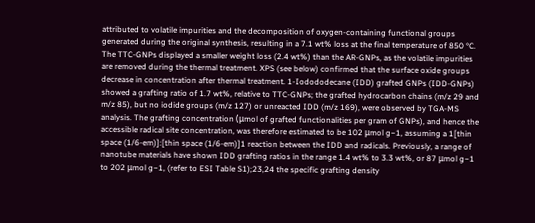attributed to volatile impurities and the decomposition of oxygen-containing functional groups generated during the original synthesis, resulting in a 7.1 wt% loss at the final temperature of 850 °C. The TTC-GNPs displayed a smaller weight loss (2.4 wt%) than the AR-GNPs, as the volatile impurities are removed during the thermal treatment. XPS (see below) confirmed that the surface oxide groups decrease in concentration after thermal treatment. 1-Iodododecane (IDD) grafted GNPs (IDD-GNPs) showed a grafting ratio of 1.7 wt%, relative to TTC-GNPs; the grafted hydrocarbon chains (m/z 29 and m/z 85), but no iodide groups (m/z 127) or unreacted IDD (m/z 169), were observed by TGA-MS analysis. The grafting concentration (μmol of grafted functionalities per gram of GNPs), and hence the accessible radical site concentration, was therefore estimated to be 102 μmol g−1, assuming a 1[thin space (1/6-em)]:[thin space (1/6-em)]1 reaction between the IDD and radicals. Previously, a range of nanotube materials have shown IDD grafting ratios in the range 1.4 wt% to 3.3 wt%, or 87 μmol g−1 to 202 μmol g−1, (refer to ESI Table S1);23,24 the specific grafting density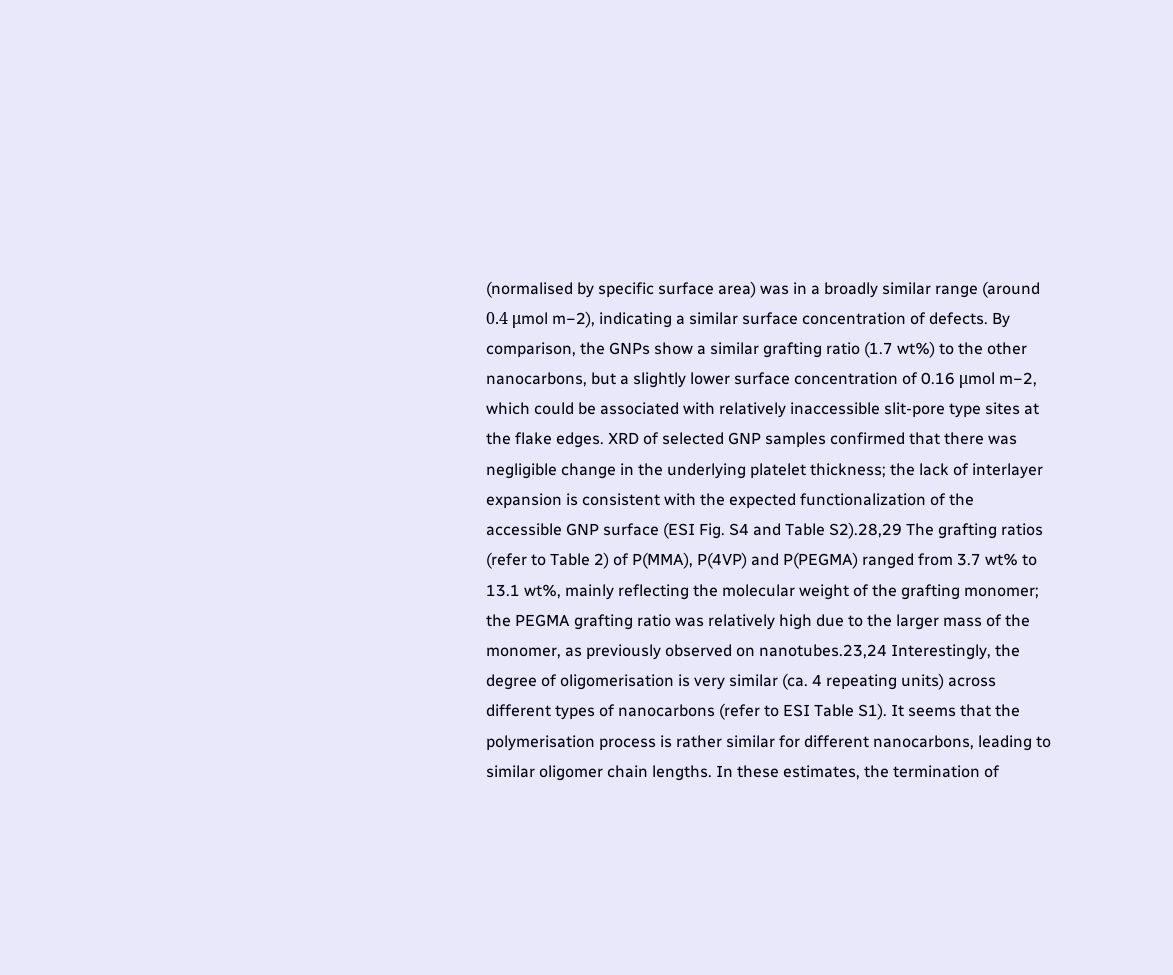(normalised by specific surface area) was in a broadly similar range (around 0.4 μmol m−2), indicating a similar surface concentration of defects. By comparison, the GNPs show a similar grafting ratio (1.7 wt%) to the other nanocarbons, but a slightly lower surface concentration of 0.16 μmol m−2, which could be associated with relatively inaccessible slit-pore type sites at the flake edges. XRD of selected GNP samples confirmed that there was negligible change in the underlying platelet thickness; the lack of interlayer expansion is consistent with the expected functionalization of the accessible GNP surface (ESI Fig. S4 and Table S2).28,29 The grafting ratios (refer to Table 2) of P(MMA), P(4VP) and P(PEGMA) ranged from 3.7 wt% to 13.1 wt%, mainly reflecting the molecular weight of the grafting monomer; the PEGMA grafting ratio was relatively high due to the larger mass of the monomer, as previously observed on nanotubes.23,24 Interestingly, the degree of oligomerisation is very similar (ca. 4 repeating units) across different types of nanocarbons (refer to ESI Table S1). It seems that the polymerisation process is rather similar for different nanocarbons, leading to similar oligomer chain lengths. In these estimates, the termination of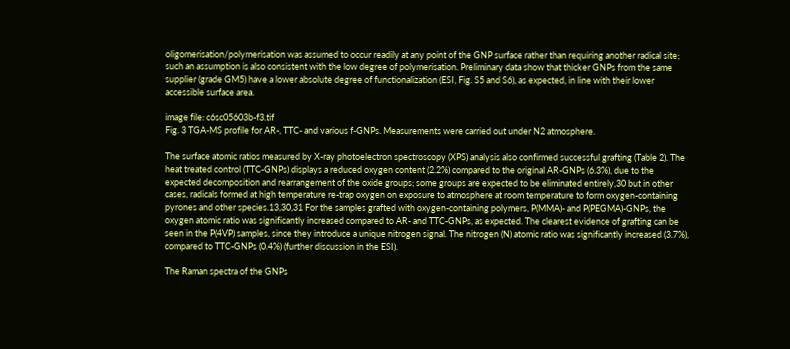oligomerisation/polymerisation was assumed to occur readily at any point of the GNP surface rather than requiring another radical site; such an assumption is also consistent with the low degree of polymerisation. Preliminary data show that thicker GNPs from the same supplier (grade GM5) have a lower absolute degree of functionalization (ESI, Fig. S5 and S6), as expected, in line with their lower accessible surface area.

image file: c6sc05603b-f3.tif
Fig. 3 TGA-MS profile for AR-, TTC- and various f-GNPs. Measurements were carried out under N2 atmosphere.

The surface atomic ratios measured by X-ray photoelectron spectroscopy (XPS) analysis also confirmed successful grafting (Table 2). The heat treated control (TTC-GNPs) displays a reduced oxygen content (2.2%) compared to the original AR-GNPs (6.3%), due to the expected decomposition and rearrangement of the oxide groups; some groups are expected to be eliminated entirely,30 but in other cases, radicals formed at high temperature re-trap oxygen on exposure to atmosphere at room temperature to form oxygen-containing pyrones and other species.13,30,31 For the samples grafted with oxygen-containing polymers, P(MMA)- and P(PEGMA)-GNPs, the oxygen atomic ratio was significantly increased compared to AR- and TTC-GNPs, as expected. The clearest evidence of grafting can be seen in the P(4VP) samples, since they introduce a unique nitrogen signal. The nitrogen (N) atomic ratio was significantly increased (3.7%), compared to TTC-GNPs (0.4%) (further discussion in the ESI).

The Raman spectra of the GNPs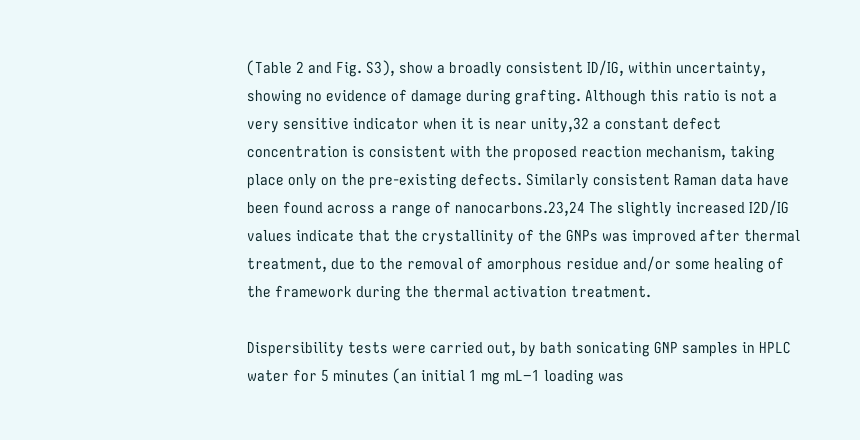(Table 2 and Fig. S3), show a broadly consistent ID/IG, within uncertainty, showing no evidence of damage during grafting. Although this ratio is not a very sensitive indicator when it is near unity,32 a constant defect concentration is consistent with the proposed reaction mechanism, taking place only on the pre-existing defects. Similarly consistent Raman data have been found across a range of nanocarbons.23,24 The slightly increased I2D/IG values indicate that the crystallinity of the GNPs was improved after thermal treatment, due to the removal of amorphous residue and/or some healing of the framework during the thermal activation treatment.

Dispersibility tests were carried out, by bath sonicating GNP samples in HPLC water for 5 minutes (an initial 1 mg mL−1 loading was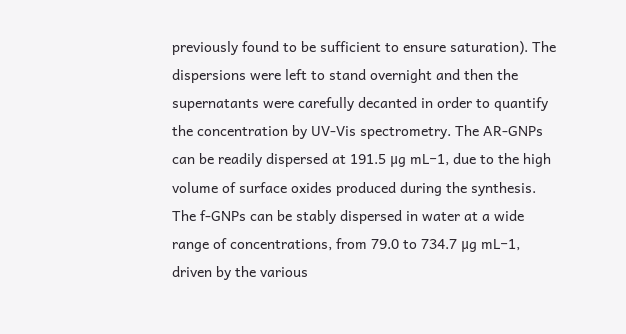previously found to be sufficient to ensure saturation). The dispersions were left to stand overnight and then the supernatants were carefully decanted in order to quantify the concentration by UV-Vis spectrometry. The AR-GNPs can be readily dispersed at 191.5 μg mL−1, due to the high volume of surface oxides produced during the synthesis. The f-GNPs can be stably dispersed in water at a wide range of concentrations, from 79.0 to 734.7 μg mL−1, driven by the various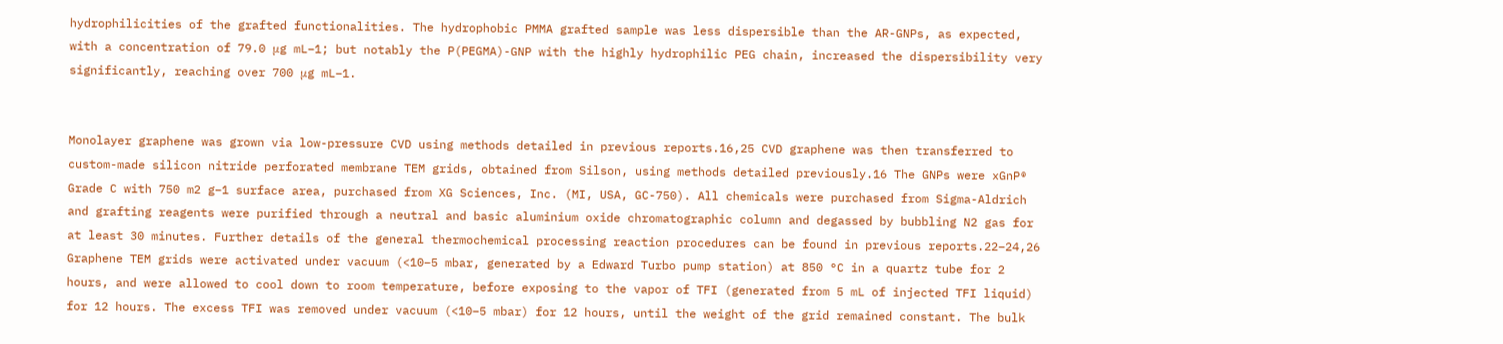hydrophilicities of the grafted functionalities. The hydrophobic PMMA grafted sample was less dispersible than the AR-GNPs, as expected, with a concentration of 79.0 μg mL−1; but notably the P(PEGMA)-GNP with the highly hydrophilic PEG chain, increased the dispersibility very significantly, reaching over 700 μg mL−1.


Monolayer graphene was grown via low-pressure CVD using methods detailed in previous reports.16,25 CVD graphene was then transferred to custom-made silicon nitride perforated membrane TEM grids, obtained from Silson, using methods detailed previously.16 The GNPs were xGnP® Grade C with 750 m2 g−1 surface area, purchased from XG Sciences, Inc. (MI, USA, GC-750). All chemicals were purchased from Sigma-Aldrich and grafting reagents were purified through a neutral and basic aluminium oxide chromatographic column and degassed by bubbling N2 gas for at least 30 minutes. Further details of the general thermochemical processing reaction procedures can be found in previous reports.22–24,26 Graphene TEM grids were activated under vacuum (<10−5 mbar, generated by a Edward Turbo pump station) at 850 °C in a quartz tube for 2 hours, and were allowed to cool down to room temperature, before exposing to the vapor of TFI (generated from 5 mL of injected TFI liquid) for 12 hours. The excess TFI was removed under vacuum (<10−5 mbar) for 12 hours, until the weight of the grid remained constant. The bulk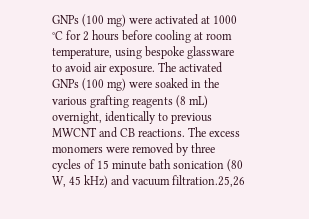GNPs (100 mg) were activated at 1000 °C for 2 hours before cooling at room temperature, using bespoke glassware to avoid air exposure. The activated GNPs (100 mg) were soaked in the various grafting reagents (8 mL) overnight, identically to previous MWCNT and CB reactions. The excess monomers were removed by three cycles of 15 minute bath sonication (80 W, 45 kHz) and vacuum filtration.25,26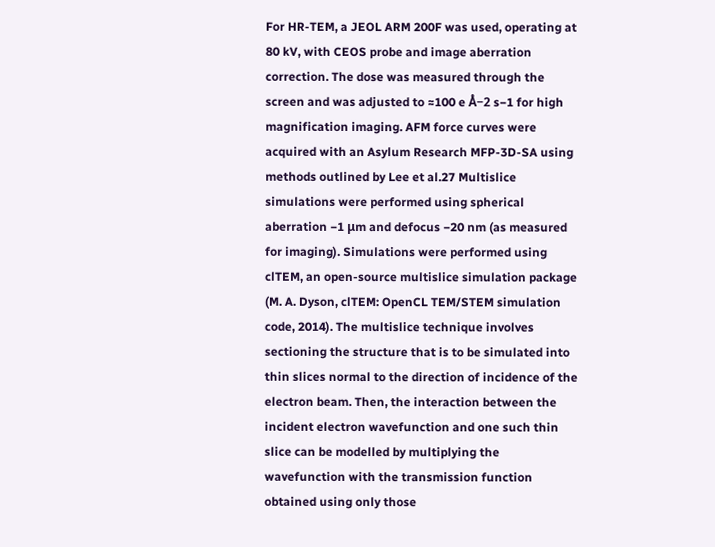For HR-TEM, a JEOL ARM 200F was used, operating at 80 kV, with CEOS probe and image aberration correction. The dose was measured through the screen and was adjusted to ≈100 e Å−2 s−1 for high magnification imaging. AFM force curves were acquired with an Asylum Research MFP-3D-SA using methods outlined by Lee et al.27 Multislice simulations were performed using spherical aberration −1 μm and defocus −20 nm (as measured for imaging). Simulations were performed using clTEM, an open-source multislice simulation package (M. A. Dyson, clTEM: OpenCL TEM/STEM simulation code, 2014). The multislice technique involves sectioning the structure that is to be simulated into thin slices normal to the direction of incidence of the electron beam. Then, the interaction between the incident electron wavefunction and one such thin slice can be modelled by multiplying the wavefunction with the transmission function obtained using only those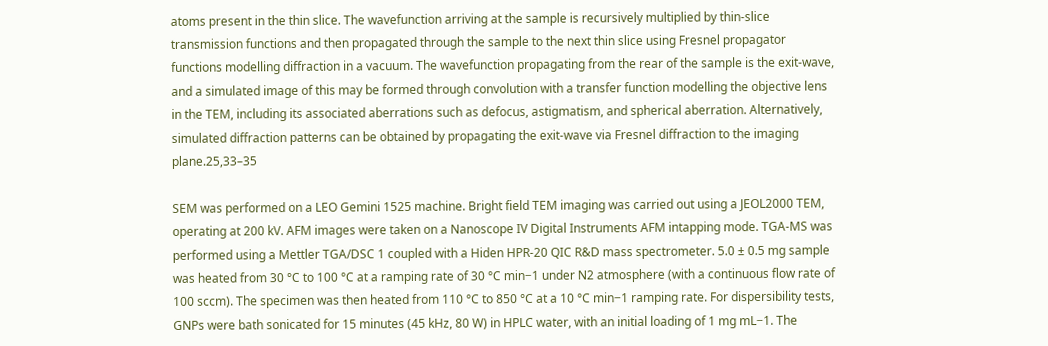atoms present in the thin slice. The wavefunction arriving at the sample is recursively multiplied by thin-slice transmission functions and then propagated through the sample to the next thin slice using Fresnel propagator functions modelling diffraction in a vacuum. The wavefunction propagating from the rear of the sample is the exit-wave, and a simulated image of this may be formed through convolution with a transfer function modelling the objective lens in the TEM, including its associated aberrations such as defocus, astigmatism, and spherical aberration. Alternatively, simulated diffraction patterns can be obtained by propagating the exit-wave via Fresnel diffraction to the imaging plane.25,33–35

SEM was performed on a LEO Gemini 1525 machine. Bright field TEM imaging was carried out using a JEOL2000 TEM, operating at 200 kV. AFM images were taken on a Nanoscope IV Digital Instruments AFM intapping mode. TGA-MS was performed using a Mettler TGA/DSC 1 coupled with a Hiden HPR-20 QIC R&D mass spectrometer. 5.0 ± 0.5 mg sample was heated from 30 °C to 100 °C at a ramping rate of 30 °C min−1 under N2 atmosphere (with a continuous flow rate of 100 sccm). The specimen was then heated from 110 °C to 850 °C at a 10 °C min−1 ramping rate. For dispersibility tests, GNPs were bath sonicated for 15 minutes (45 kHz, 80 W) in HPLC water, with an initial loading of 1 mg mL−1. The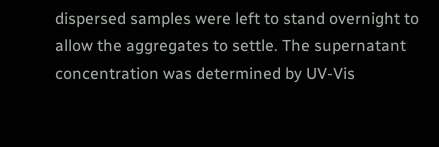dispersed samples were left to stand overnight to allow the aggregates to settle. The supernatant concentration was determined by UV-Vis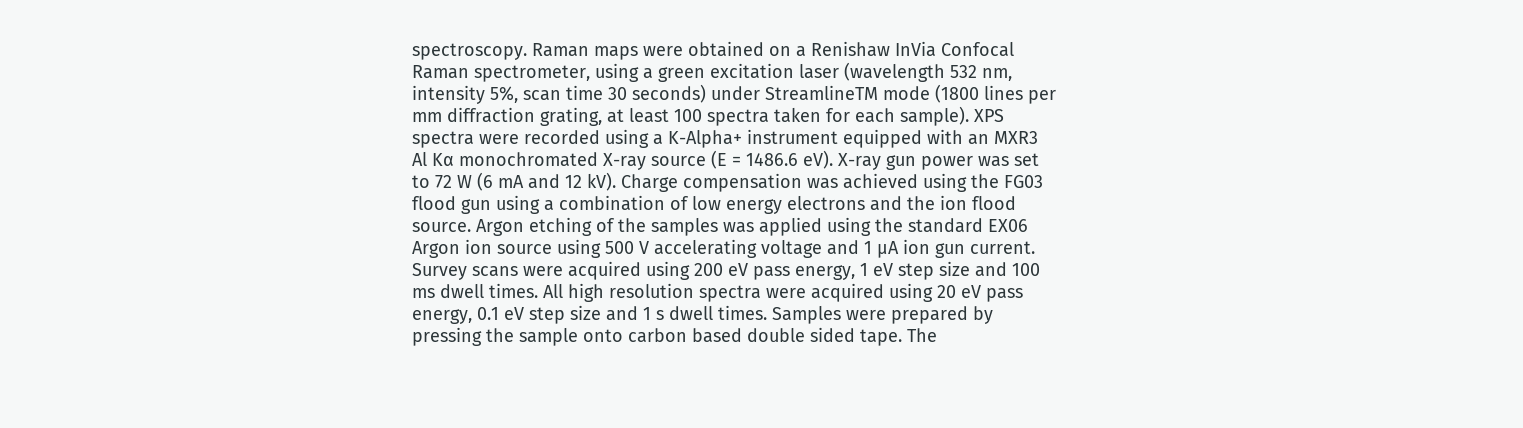spectroscopy. Raman maps were obtained on a Renishaw InVia Confocal Raman spectrometer, using a green excitation laser (wavelength 532 nm, intensity 5%, scan time 30 seconds) under StreamlineTM mode (1800 lines per mm diffraction grating, at least 100 spectra taken for each sample). XPS spectra were recorded using a K-Alpha+ instrument equipped with an MXR3 Al Kα monochromated X-ray source (E = 1486.6 eV). X-ray gun power was set to 72 W (6 mA and 12 kV). Charge compensation was achieved using the FG03 flood gun using a combination of low energy electrons and the ion flood source. Argon etching of the samples was applied using the standard EX06 Argon ion source using 500 V accelerating voltage and 1 μA ion gun current. Survey scans were acquired using 200 eV pass energy, 1 eV step size and 100 ms dwell times. All high resolution spectra were acquired using 20 eV pass energy, 0.1 eV step size and 1 s dwell times. Samples were prepared by pressing the sample onto carbon based double sided tape. The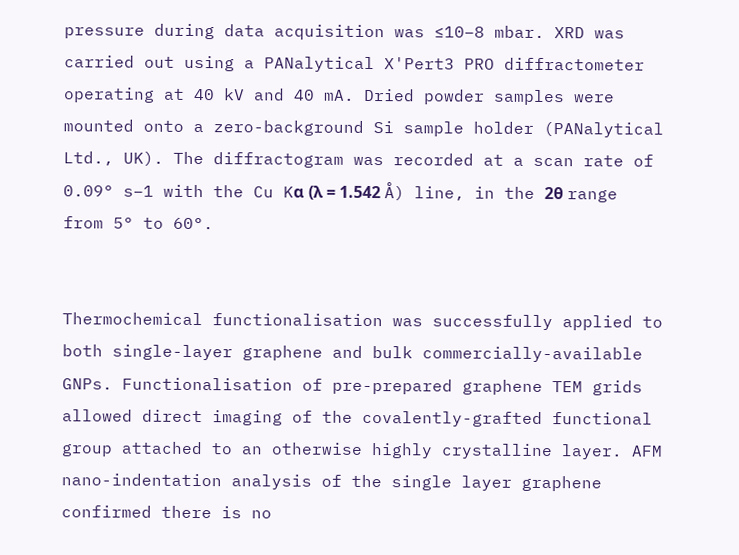pressure during data acquisition was ≤10−8 mbar. XRD was carried out using a PANalytical X'Pert3 PRO diffractometer operating at 40 kV and 40 mA. Dried powder samples were mounted onto a zero-background Si sample holder (PANalytical Ltd., UK). The diffractogram was recorded at a scan rate of 0.09° s−1 with the Cu Kα (λ = 1.542 Å) line, in the 2θ range from 5° to 60°.


Thermochemical functionalisation was successfully applied to both single-layer graphene and bulk commercially-available GNPs. Functionalisation of pre-prepared graphene TEM grids allowed direct imaging of the covalently-grafted functional group attached to an otherwise highly crystalline layer. AFM nano-indentation analysis of the single layer graphene confirmed there is no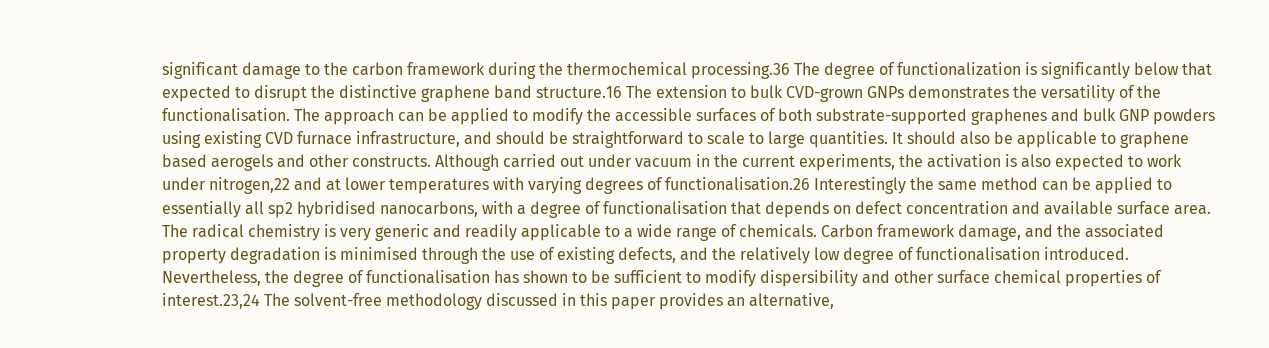significant damage to the carbon framework during the thermochemical processing.36 The degree of functionalization is significantly below that expected to disrupt the distinctive graphene band structure.16 The extension to bulk CVD-grown GNPs demonstrates the versatility of the functionalisation. The approach can be applied to modify the accessible surfaces of both substrate-supported graphenes and bulk GNP powders using existing CVD furnace infrastructure, and should be straightforward to scale to large quantities. It should also be applicable to graphene based aerogels and other constructs. Although carried out under vacuum in the current experiments, the activation is also expected to work under nitrogen,22 and at lower temperatures with varying degrees of functionalisation.26 Interestingly the same method can be applied to essentially all sp2 hybridised nanocarbons, with a degree of functionalisation that depends on defect concentration and available surface area. The radical chemistry is very generic and readily applicable to a wide range of chemicals. Carbon framework damage, and the associated property degradation is minimised through the use of existing defects, and the relatively low degree of functionalisation introduced. Nevertheless, the degree of functionalisation has shown to be sufficient to modify dispersibility and other surface chemical properties of interest.23,24 The solvent-free methodology discussed in this paper provides an alternative,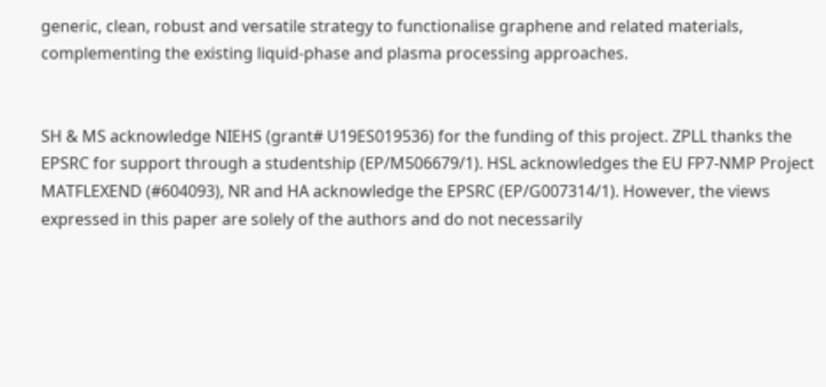generic, clean, robust and versatile strategy to functionalise graphene and related materials, complementing the existing liquid-phase and plasma processing approaches.


SH & MS acknowledge NIEHS (grant# U19ES019536) for the funding of this project. ZPLL thanks the EPSRC for support through a studentship (EP/M506679/1). HSL acknowledges the EU FP7-NMP Project MATFLEXEND (#604093), NR and HA acknowledge the EPSRC (EP/G007314/1). However, the views expressed in this paper are solely of the authors and do not necessarily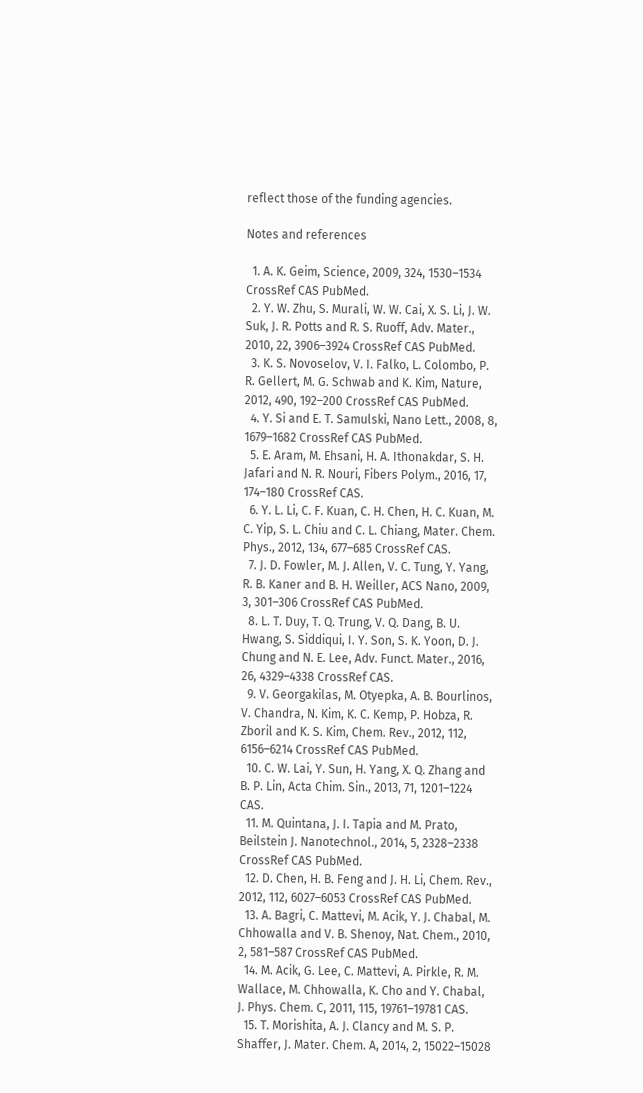reflect those of the funding agencies.

Notes and references

  1. A. K. Geim, Science, 2009, 324, 1530–1534 CrossRef CAS PubMed.
  2. Y. W. Zhu, S. Murali, W. W. Cai, X. S. Li, J. W. Suk, J. R. Potts and R. S. Ruoff, Adv. Mater., 2010, 22, 3906–3924 CrossRef CAS PubMed.
  3. K. S. Novoselov, V. I. Falko, L. Colombo, P. R. Gellert, M. G. Schwab and K. Kim, Nature, 2012, 490, 192–200 CrossRef CAS PubMed.
  4. Y. Si and E. T. Samulski, Nano Lett., 2008, 8, 1679–1682 CrossRef CAS PubMed.
  5. E. Aram, M. Ehsani, H. A. Ithonakdar, S. H. Jafari and N. R. Nouri, Fibers Polym., 2016, 17, 174–180 CrossRef CAS.
  6. Y. L. Li, C. F. Kuan, C. H. Chen, H. C. Kuan, M. C. Yip, S. L. Chiu and C. L. Chiang, Mater. Chem. Phys., 2012, 134, 677–685 CrossRef CAS.
  7. J. D. Fowler, M. J. Allen, V. C. Tung, Y. Yang, R. B. Kaner and B. H. Weiller, ACS Nano, 2009, 3, 301–306 CrossRef CAS PubMed.
  8. L. T. Duy, T. Q. Trung, V. Q. Dang, B. U. Hwang, S. Siddiqui, I. Y. Son, S. K. Yoon, D. J. Chung and N. E. Lee, Adv. Funct. Mater., 2016, 26, 4329–4338 CrossRef CAS.
  9. V. Georgakilas, M. Otyepka, A. B. Bourlinos, V. Chandra, N. Kim, K. C. Kemp, P. Hobza, R. Zboril and K. S. Kim, Chem. Rev., 2012, 112, 6156–6214 CrossRef CAS PubMed.
  10. C. W. Lai, Y. Sun, H. Yang, X. Q. Zhang and B. P. Lin, Acta Chim. Sin., 2013, 71, 1201–1224 CAS.
  11. M. Quintana, J. I. Tapia and M. Prato, Beilstein J. Nanotechnol., 2014, 5, 2328–2338 CrossRef CAS PubMed.
  12. D. Chen, H. B. Feng and J. H. Li, Chem. Rev., 2012, 112, 6027–6053 CrossRef CAS PubMed.
  13. A. Bagri, C. Mattevi, M. Acik, Y. J. Chabal, M. Chhowalla and V. B. Shenoy, Nat. Chem., 2010, 2, 581–587 CrossRef CAS PubMed.
  14. M. Acik, G. Lee, C. Mattevi, A. Pirkle, R. M. Wallace, M. Chhowalla, K. Cho and Y. Chabal, J. Phys. Chem. C, 2011, 115, 19761–19781 CAS.
  15. T. Morishita, A. J. Clancy and M. S. P. Shaffer, J. Mater. Chem. A, 2014, 2, 15022–15028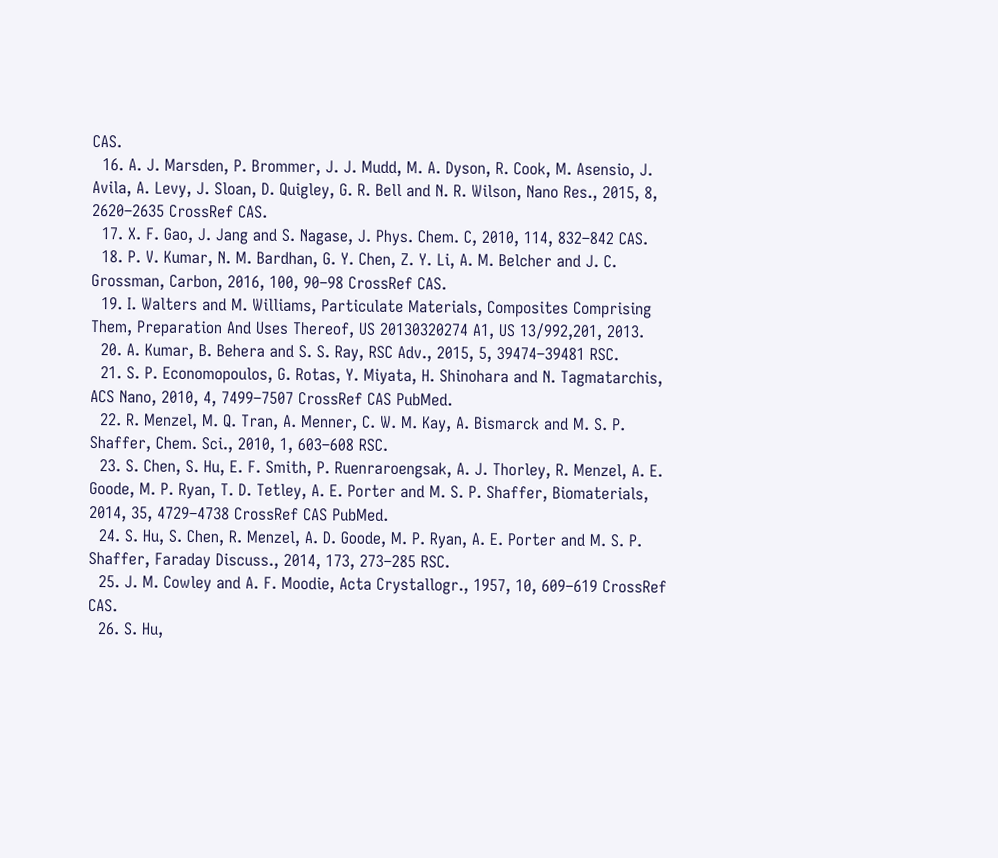CAS.
  16. A. J. Marsden, P. Brommer, J. J. Mudd, M. A. Dyson, R. Cook, M. Asensio, J. Avila, A. Levy, J. Sloan, D. Quigley, G. R. Bell and N. R. Wilson, Nano Res., 2015, 8, 2620–2635 CrossRef CAS.
  17. X. F. Gao, J. Jang and S. Nagase, J. Phys. Chem. C, 2010, 114, 832–842 CAS.
  18. P. V. Kumar, N. M. Bardhan, G. Y. Chen, Z. Y. Li, A. M. Belcher and J. C. Grossman, Carbon, 2016, 100, 90–98 CrossRef CAS.
  19. I. Walters and M. Williams, Particulate Materials, Composites Comprising Them, Preparation And Uses Thereof, US 20130320274 A1, US 13/992,201, 2013.
  20. A. Kumar, B. Behera and S. S. Ray, RSC Adv., 2015, 5, 39474–39481 RSC.
  21. S. P. Economopoulos, G. Rotas, Y. Miyata, H. Shinohara and N. Tagmatarchis, ACS Nano, 2010, 4, 7499–7507 CrossRef CAS PubMed.
  22. R. Menzel, M. Q. Tran, A. Menner, C. W. M. Kay, A. Bismarck and M. S. P. Shaffer, Chem. Sci., 2010, 1, 603–608 RSC.
  23. S. Chen, S. Hu, E. F. Smith, P. Ruenraroengsak, A. J. Thorley, R. Menzel, A. E. Goode, M. P. Ryan, T. D. Tetley, A. E. Porter and M. S. P. Shaffer, Biomaterials, 2014, 35, 4729–4738 CrossRef CAS PubMed.
  24. S. Hu, S. Chen, R. Menzel, A. D. Goode, M. P. Ryan, A. E. Porter and M. S. P. Shaffer, Faraday Discuss., 2014, 173, 273–285 RSC.
  25. J. M. Cowley and A. F. Moodie, Acta Crystallogr., 1957, 10, 609–619 CrossRef CAS.
  26. S. Hu,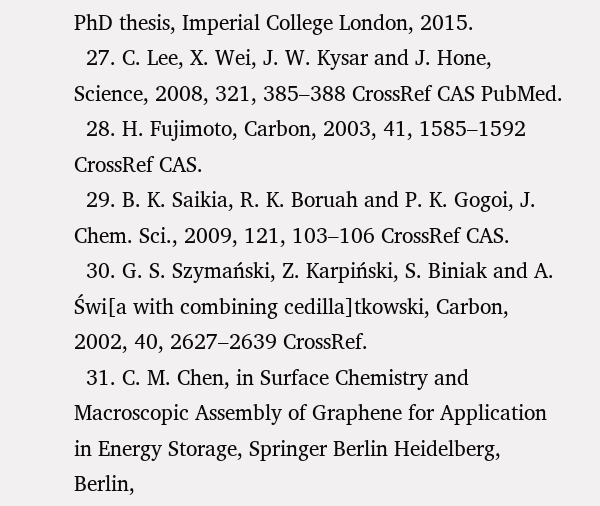PhD thesis, Imperial College London, 2015.
  27. C. Lee, X. Wei, J. W. Kysar and J. Hone, Science, 2008, 321, 385–388 CrossRef CAS PubMed.
  28. H. Fujimoto, Carbon, 2003, 41, 1585–1592 CrossRef CAS.
  29. B. K. Saikia, R. K. Boruah and P. K. Gogoi, J. Chem. Sci., 2009, 121, 103–106 CrossRef CAS.
  30. G. S. Szymański, Z. Karpiński, S. Biniak and A. Świ[a with combining cedilla]tkowski, Carbon, 2002, 40, 2627–2639 CrossRef.
  31. C. M. Chen, in Surface Chemistry and Macroscopic Assembly of Graphene for Application in Energy Storage, Springer Berlin Heidelberg, Berlin,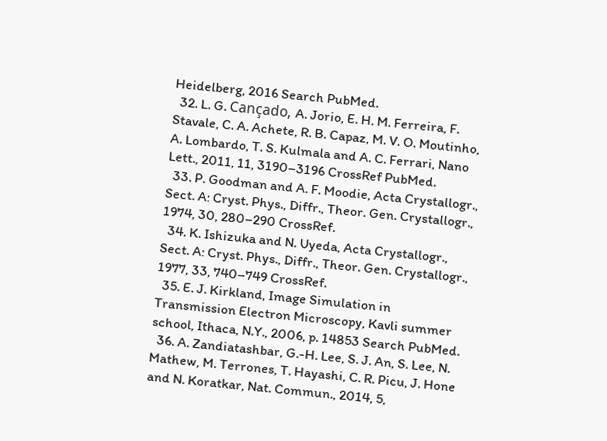Heidelberg, 2016 Search PubMed.
  32. L. G. Cançado, A. Jorio, E. H. M. Ferreira, F. Stavale, C. A. Achete, R. B. Capaz, M. V. O. Moutinho, A. Lombardo, T. S. Kulmala and A. C. Ferrari, Nano Lett., 2011, 11, 3190–3196 CrossRef PubMed.
  33. P. Goodman and A. F. Moodie, Acta Crystallogr., Sect. A: Cryst. Phys., Diffr., Theor. Gen. Crystallogr., 1974, 30, 280–290 CrossRef.
  34. K. Ishizuka and N. Uyeda, Acta Crystallogr., Sect. A: Cryst. Phys., Diffr., Theor. Gen. Crystallogr., 1977, 33, 740–749 CrossRef.
  35. E. J. Kirkland, Image Simulation in Transmission Electron Microscopy, Kavli summer school, Ithaca, N.Y., 2006, p. 14853 Search PubMed.
  36. A. Zandiatashbar, G.-H. Lee, S. J. An, S. Lee, N. Mathew, M. Terrones, T. Hayashi, C. R. Picu, J. Hone and N. Koratkar, Nat. Commun., 2014, 5,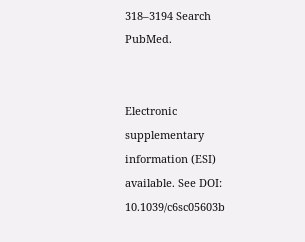318–3194 Search PubMed.


Electronic supplementary information (ESI) available. See DOI: 10.1039/c6sc05603b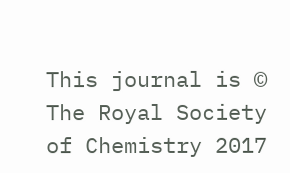This journal is © The Royal Society of Chemistry 2017